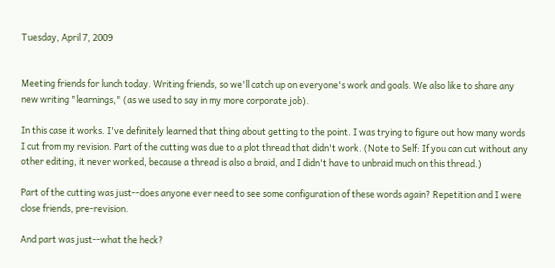Tuesday, April 7, 2009


Meeting friends for lunch today. Writing friends, so we'll catch up on everyone's work and goals. We also like to share any new writing "learnings," (as we used to say in my more corporate job).

In this case it works. I've definitely learned that thing about getting to the point. I was trying to figure out how many words I cut from my revision. Part of the cutting was due to a plot thread that didn't work. (Note to Self: If you can cut without any other editing, it never worked, because a thread is also a braid, and I didn't have to unbraid much on this thread.)

Part of the cutting was just--does anyone ever need to see some configuration of these words again? Repetition and I were close friends, pre-revision.

And part was just--what the heck?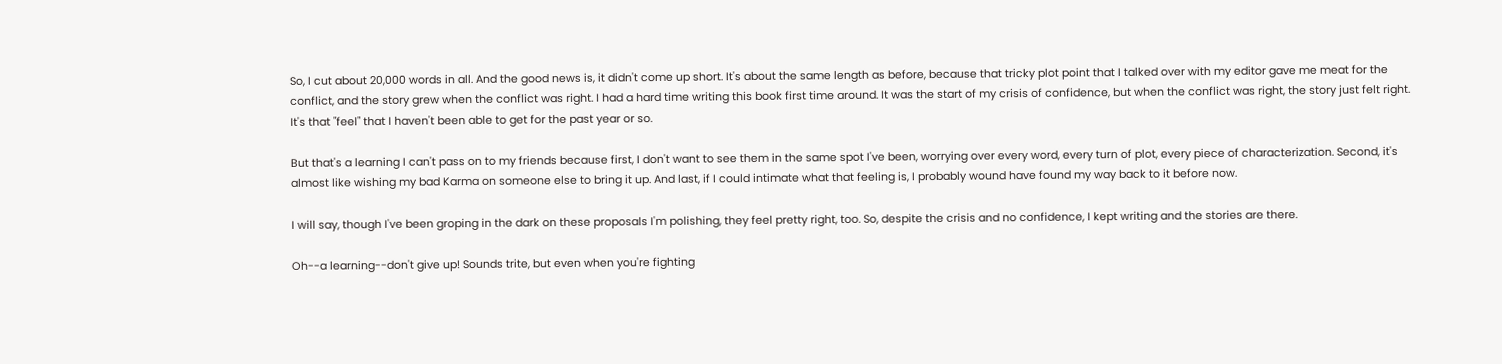So, I cut about 20,000 words in all. And the good news is, it didn't come up short. It's about the same length as before, because that tricky plot point that I talked over with my editor gave me meat for the conflict, and the story grew when the conflict was right. I had a hard time writing this book first time around. It was the start of my crisis of confidence, but when the conflict was right, the story just felt right. It's that "feel" that I haven't been able to get for the past year or so.

But that's a learning I can't pass on to my friends because first, I don't want to see them in the same spot I've been, worrying over every word, every turn of plot, every piece of characterization. Second, it's almost like wishing my bad Karma on someone else to bring it up. And last, if I could intimate what that feeling is, I probably wound have found my way back to it before now.

I will say, though I've been groping in the dark on these proposals I'm polishing, they feel pretty right, too. So, despite the crisis and no confidence, I kept writing and the stories are there.

Oh--a learning--don't give up! Sounds trite, but even when you're fighting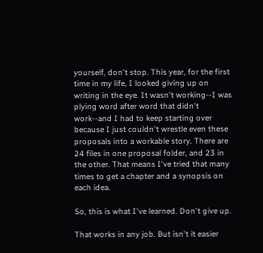yourself, don't stop. This year, for the first time in my life, I looked giving up on writing in the eye. It wasn't working--I was plying word after word that didn't work--and I had to keep starting over because I just couldn't wrestle even these proposals into a workable story. There are 24 files in one proposal folder, and 23 in the other. That means I've tried that many times to get a chapter and a synopsis on each idea.

So, this is what I've learned. Don't give up.

That works in any job. But isn't it easier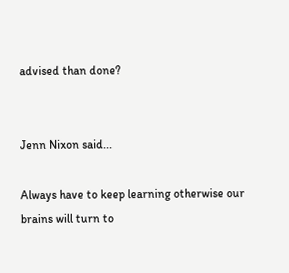advised than done?


Jenn Nixon said...

Always have to keep learning otherwise our brains will turn to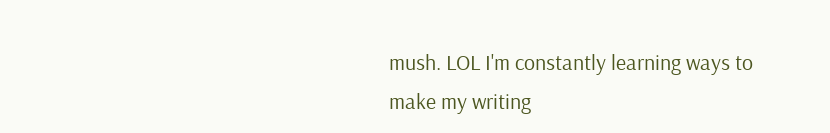mush. LOL I'm constantly learning ways to make my writing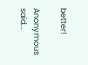better!

Anonymous said...